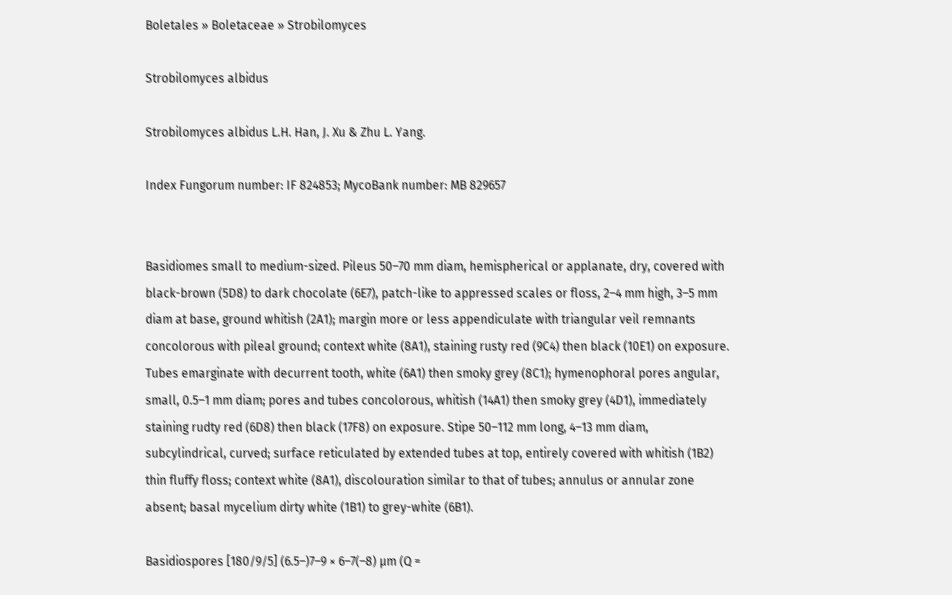Boletales » Boletaceae » Strobilomyces

Strobilomyces albidus

Strobilomyces albidus L.H. Han, J. Xu & Zhu L. Yang.

Index Fungorum number: IF 824853; MycoBank number: MB 829657


Basidiomes small to medium-sized. Pileus 50–70 mm diam, hemispherical or applanate, dry, covered with black-brown (5D8) to dark chocolate (6E7), patch-like to appressed scales or floss, 2–4 mm high, 3–5 mm diam at base, ground whitish (2A1); margin more or less appendiculate with triangular veil remnants concolorous with pileal ground; context white (8A1), staining rusty red (9C4) then black (10E1) on exposure. Tubes emarginate with decurrent tooth, white (6A1) then smoky grey (8C1); hymenophoral pores angular, small, 0.5–1 mm diam; pores and tubes concolorous, whitish (14A1) then smoky grey (4D1), immediately staining rudty red (6D8) then black (17F8) on exposure. Stipe 50–112 mm long, 4–13 mm diam, subcylindrical, curved; surface reticulated by extended tubes at top, entirely covered with whitish (1B2) thin fluffy floss; context white (8A1), discolouration similar to that of tubes; annulus or annular zone absent; basal mycelium dirty white (1B1) to grey-white (6B1).

Basidiospores [180/9/5] (6.5–)7–9 × 6–7(–8) μm (Q =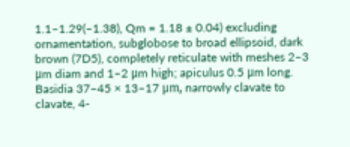1.1–1.29(–1.38), Qm = 1.18 ± 0.04) excluding ornamentation, subglobose to broad ellipsoid, dark brown (7D5), completely reticulate with meshes 2–3 μm diam and 1–2 μm high; apiculus 0.5 μm long. Basidia 37–45 × 13–17 μm, narrowly clavate to clavate, 4-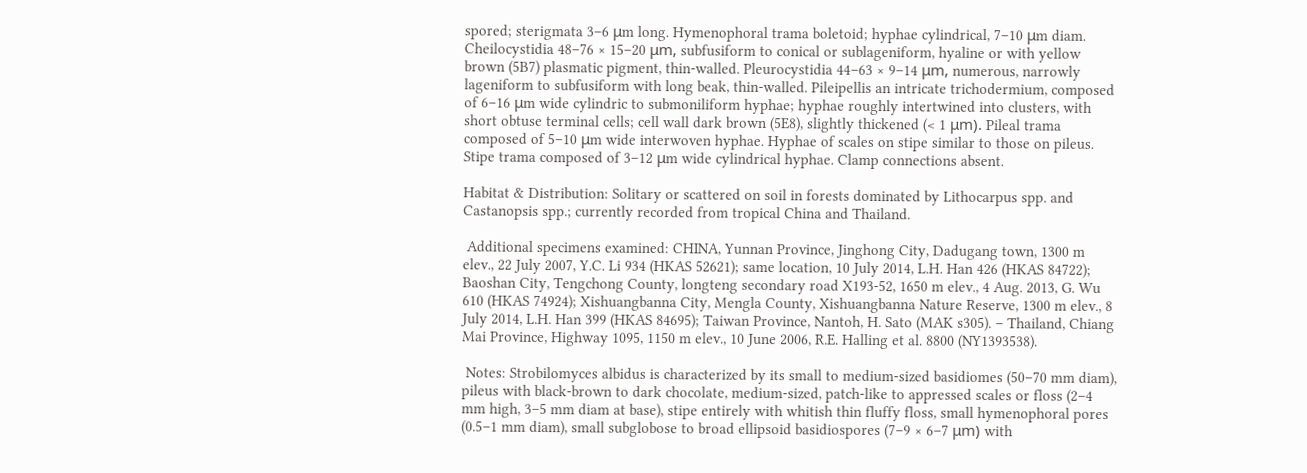spored; sterigmata 3–6 μm long. Hymenophoral trama boletoid; hyphae cylindrical, 7–10 μm diam. Cheilocystidia 48–76 × 15–20 μm, subfusiform to conical or sublageniform, hyaline or with yellow brown (5B7) plasmatic pigment, thin-walled. Pleurocystidia 44–63 × 9–14 μm, numerous, narrowly lageniform to subfusiform with long beak, thin-walled. Pileipellis an intricate trichodermium, composed of 6–16 μm wide cylindric to submoniliform hyphae; hyphae roughly intertwined into clusters, with short obtuse terminal cells; cell wall dark brown (5E8), slightly thickened (< 1 μm). Pileal trama composed of 5–10 μm wide interwoven hyphae. Hyphae of scales on stipe similar to those on pileus. Stipe trama composed of 3–12 μm wide cylindrical hyphae. Clamp connections absent.

Habitat & Distribution: Solitary or scattered on soil in forests dominated by Lithocarpus spp. and Castanopsis spp.; currently recorded from tropical China and Thailand.

 Additional specimens examined: CHINA, Yunnan Province, Jinghong City, Dadugang town, 1300 m elev., 22 July 2007, Y.C. Li 934 (HKAS 52621); same location, 10 July 2014, L.H. Han 426 (HKAS 84722); Baoshan City, Tengchong County, longteng secondary road X193-52, 1650 m elev., 4 Aug. 2013, G. Wu 610 (HKAS 74924); Xishuangbanna City, Mengla County, Xishuangbanna Nature Reserve, 1300 m elev., 8 July 2014, L.H. Han 399 (HKAS 84695); Taiwan Province, Nantoh, H. Sato (MAK s305). – Thailand, Chiang Mai Province, Highway 1095, 1150 m elev., 10 June 2006, R.E. Halling et al. 8800 (NY1393538).

 Notes: Strobilomyces albidus is characterized by its small to medium-sized basidiomes (50–70 mm diam), pileus with black-brown to dark chocolate, medium-sized, patch-like to appressed scales or floss (2–4 mm high, 3–5 mm diam at base), stipe entirely with whitish thin fluffy floss, small hymenophoral pores (0.5–1 mm diam), small subglobose to broad ellipsoid basidiospores (7–9 × 6–7 μm) with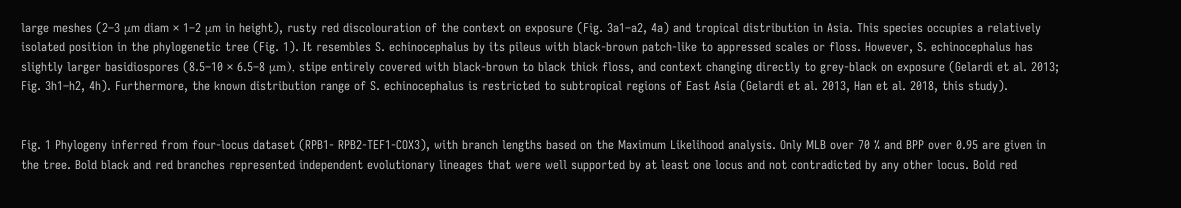large meshes (2–3 μm diam × 1–2 μm in height), rusty red discolouration of the context on exposure (Fig. 3a1–a2, 4a) and tropical distribution in Asia. This species occupies a relatively isolated position in the phylogenetic tree (Fig. 1). It resembles S. echinocephalus by its pileus with black-brown patch-like to appressed scales or floss. However, S. echinocephalus has slightly larger basidiospores (8.5–10 × 6.5–8 μm), stipe entirely covered with black-brown to black thick floss, and context changing directly to grey-black on exposure (Gelardi et al. 2013; Fig. 3h1–h2, 4h). Furthermore, the known distribution range of S. echinocephalus is restricted to subtropical regions of East Asia (Gelardi et al. 2013, Han et al. 2018, this study).


Fig. 1 Phylogeny inferred from four-locus dataset (RPB1- RPB2-TEF1-COX3), with branch lengths based on the Maximum Likelihood analysis. Only MLB over 70 % and BPP over 0.95 are given in the tree. Bold black and red branches represented independent evolutionary lineages that were well supported by at least one locus and not contradicted by any other locus. Bold red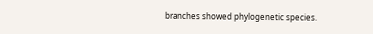branches showed phylogenetic species.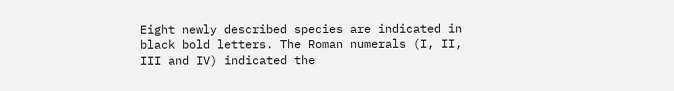Eight newly described species are indicated in black bold letters. The Roman numerals (I, II, III and IV) indicated the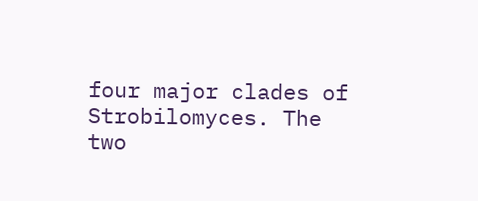four major clades of Strobilomyces. The two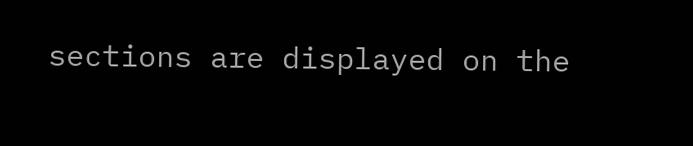sections are displayed on the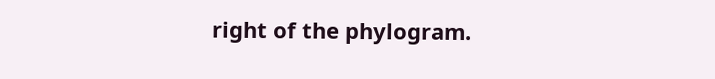right of the phylogram.